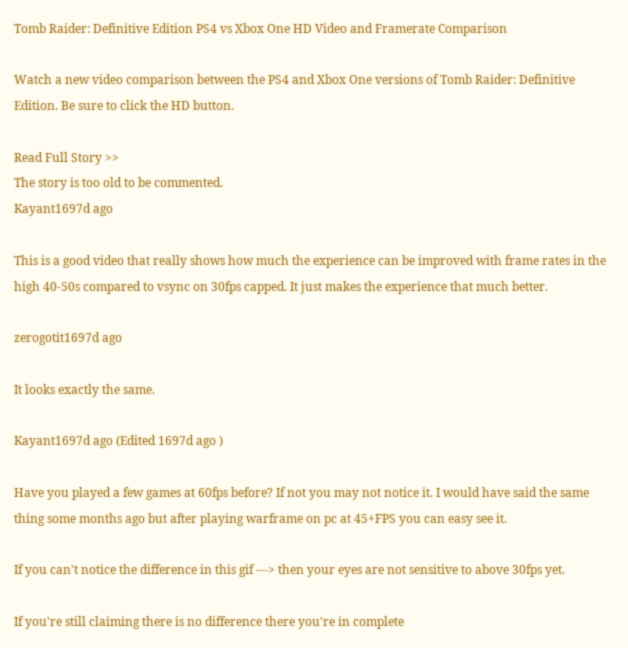Tomb Raider: Definitive Edition PS4 vs Xbox One HD Video and Framerate Comparison

Watch a new video comparison between the PS4 and Xbox One versions of Tomb Raider: Definitive Edition. Be sure to click the HD button.

Read Full Story >>
The story is too old to be commented.
Kayant1697d ago

This is a good video that really shows how much the experience can be improved with frame rates in the high 40-50s compared to vsync on 30fps capped. It just makes the experience that much better.

zerogotit1697d ago

It looks exactly the same.

Kayant1697d ago (Edited 1697d ago )

Have you played a few games at 60fps before? If not you may not notice it. I would have said the same thing some months ago but after playing warframe on pc at 45+FPS you can easy see it.

If you can't notice the difference in this gif ---> then your eyes are not sensitive to above 30fps yet.

If you're still claiming there is no difference there you're in complete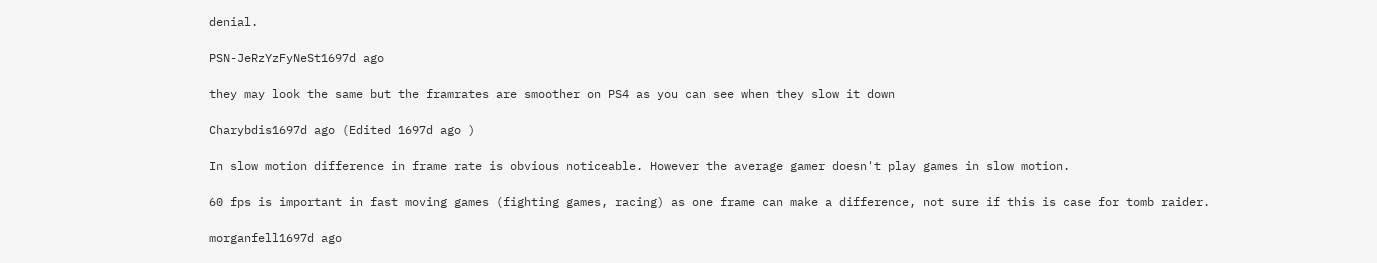denial.

PSN-JeRzYzFyNeSt1697d ago

they may look the same but the framrates are smoother on PS4 as you can see when they slow it down

Charybdis1697d ago (Edited 1697d ago )

In slow motion difference in frame rate is obvious noticeable. However the average gamer doesn't play games in slow motion.

60 fps is important in fast moving games (fighting games, racing) as one frame can make a difference, not sure if this is case for tomb raider.

morganfell1697d ago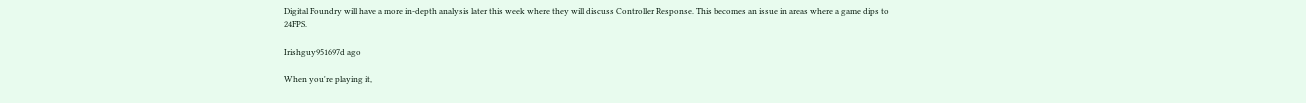Digital Foundry will have a more in-depth analysis later this week where they will discuss Controller Response. This becomes an issue in areas where a game dips to 24FPS.

Irishguy951697d ago

When you're playing it,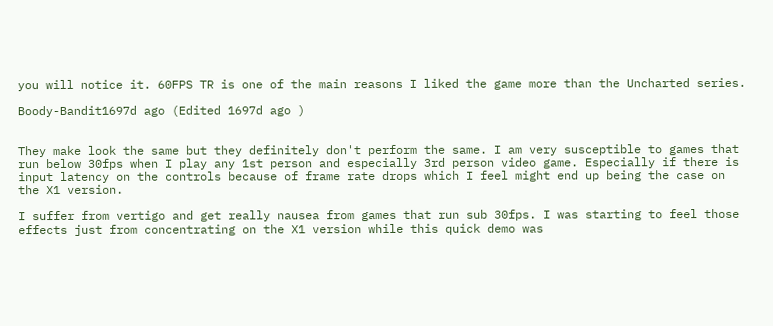you will notice it. 60FPS TR is one of the main reasons I liked the game more than the Uncharted series.

Boody-Bandit1697d ago (Edited 1697d ago )


They make look the same but they definitely don't perform the same. I am very susceptible to games that run below 30fps when I play any 1st person and especially 3rd person video game. Especially if there is input latency on the controls because of frame rate drops which I feel might end up being the case on the X1 version.

I suffer from vertigo and get really nausea from games that run sub 30fps. I was starting to feel those effects just from concentrating on the X1 version while this quick demo was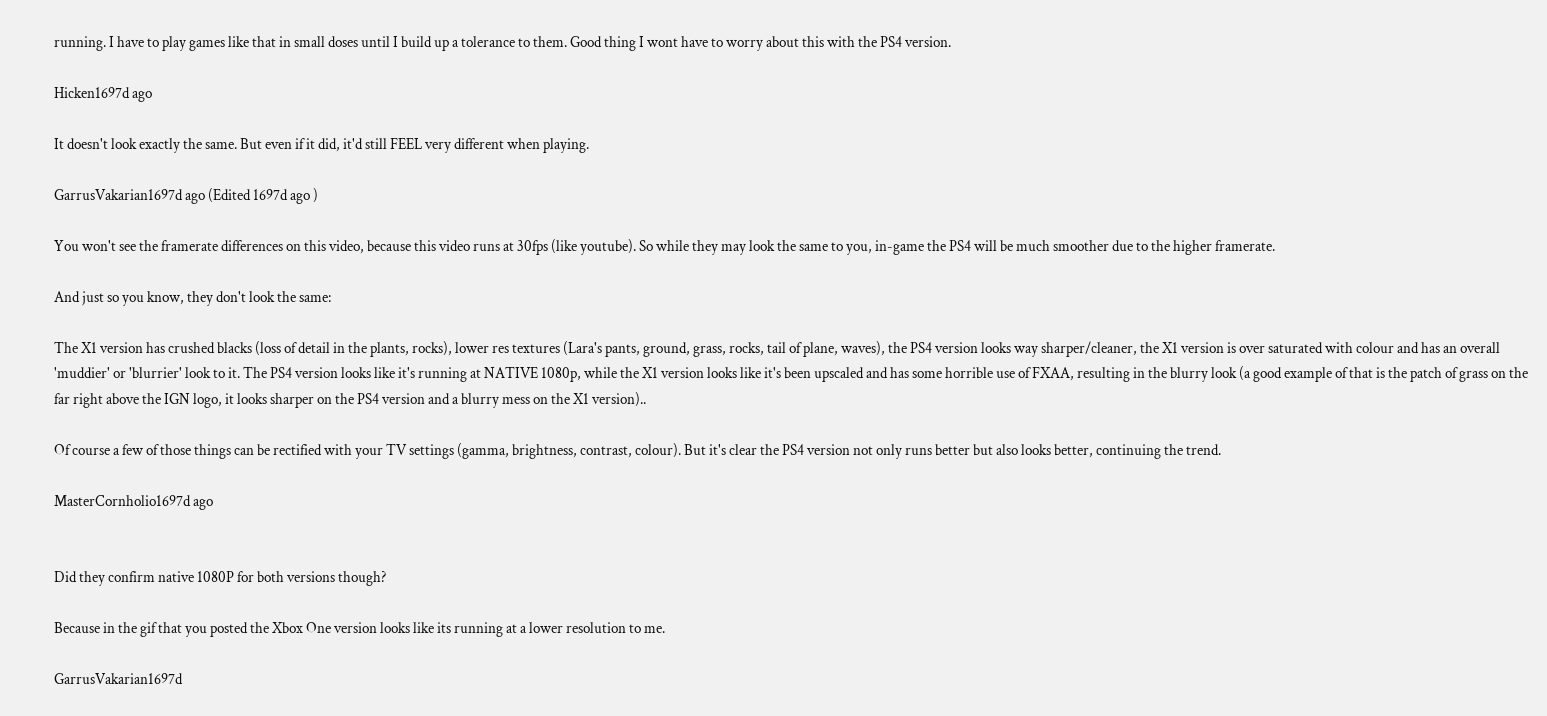running. I have to play games like that in small doses until I build up a tolerance to them. Good thing I wont have to worry about this with the PS4 version.

Hicken1697d ago

It doesn't look exactly the same. But even if it did, it'd still FEEL very different when playing.

GarrusVakarian1697d ago (Edited 1697d ago )

You won't see the framerate differences on this video, because this video runs at 30fps (like youtube). So while they may look the same to you, in-game the PS4 will be much smoother due to the higher framerate.

And just so you know, they don't look the same:

The X1 version has crushed blacks (loss of detail in the plants, rocks), lower res textures (Lara's pants, ground, grass, rocks, tail of plane, waves), the PS4 version looks way sharper/cleaner, the X1 version is over saturated with colour and has an overall 'muddier' or 'blurrier' look to it. The PS4 version looks like it's running at NATIVE 1080p, while the X1 version looks like it's been upscaled and has some horrible use of FXAA, resulting in the blurry look (a good example of that is the patch of grass on the far right above the IGN logo, it looks sharper on the PS4 version and a blurry mess on the X1 version)..

Of course a few of those things can be rectified with your TV settings (gamma, brightness, contrast, colour). But it's clear the PS4 version not only runs better but also looks better, continuing the trend.

MasterCornholio1697d ago


Did they confirm native 1080P for both versions though?

Because in the gif that you posted the Xbox One version looks like its running at a lower resolution to me.

GarrusVakarian1697d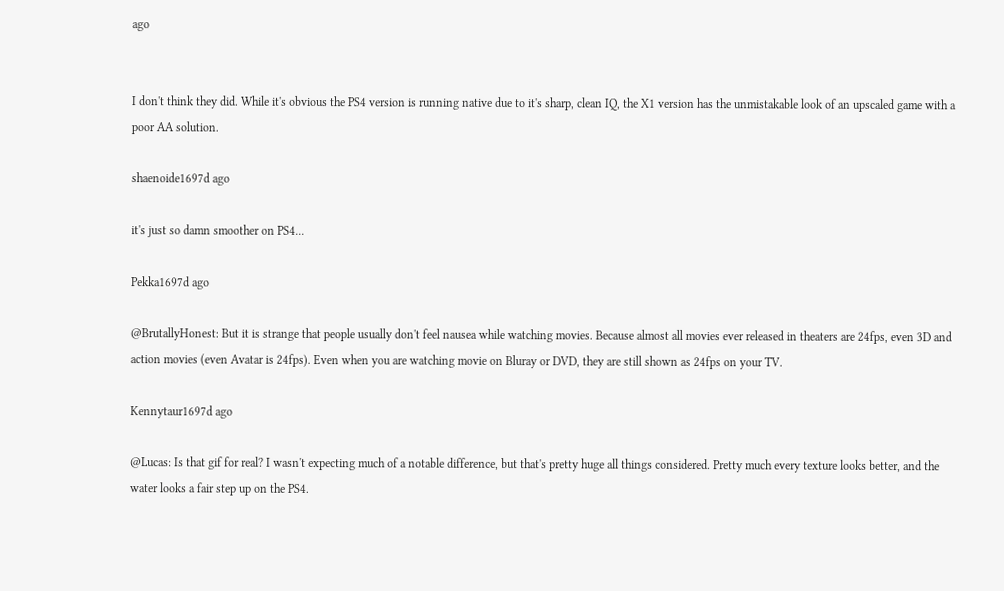ago


I don't think they did. While it's obvious the PS4 version is running native due to it's sharp, clean IQ, the X1 version has the unmistakable look of an upscaled game with a poor AA solution.

shaenoide1697d ago

it's just so damn smoother on PS4...

Pekka1697d ago

@BrutallyHonest: But it is strange that people usually don't feel nausea while watching movies. Because almost all movies ever released in theaters are 24fps, even 3D and action movies (even Avatar is 24fps). Even when you are watching movie on Bluray or DVD, they are still shown as 24fps on your TV.

Kennytaur1697d ago

@Lucas: Is that gif for real? I wasn't expecting much of a notable difference, but that's pretty huge all things considered. Pretty much every texture looks better, and the water looks a fair step up on the PS4.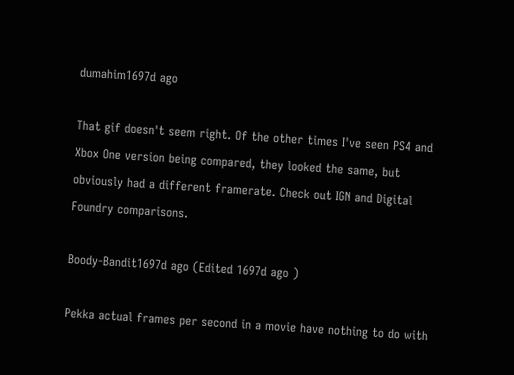dumahim1697d ago

That gif doesn't seem right. Of the other times I've seen PS4 and Xbox One version being compared, they looked the same, but obviously had a different framerate. Check out IGN and Digital Foundry comparisons.

Boody-Bandit1697d ago (Edited 1697d ago )

Pekka actual frames per second in a movie have nothing to do with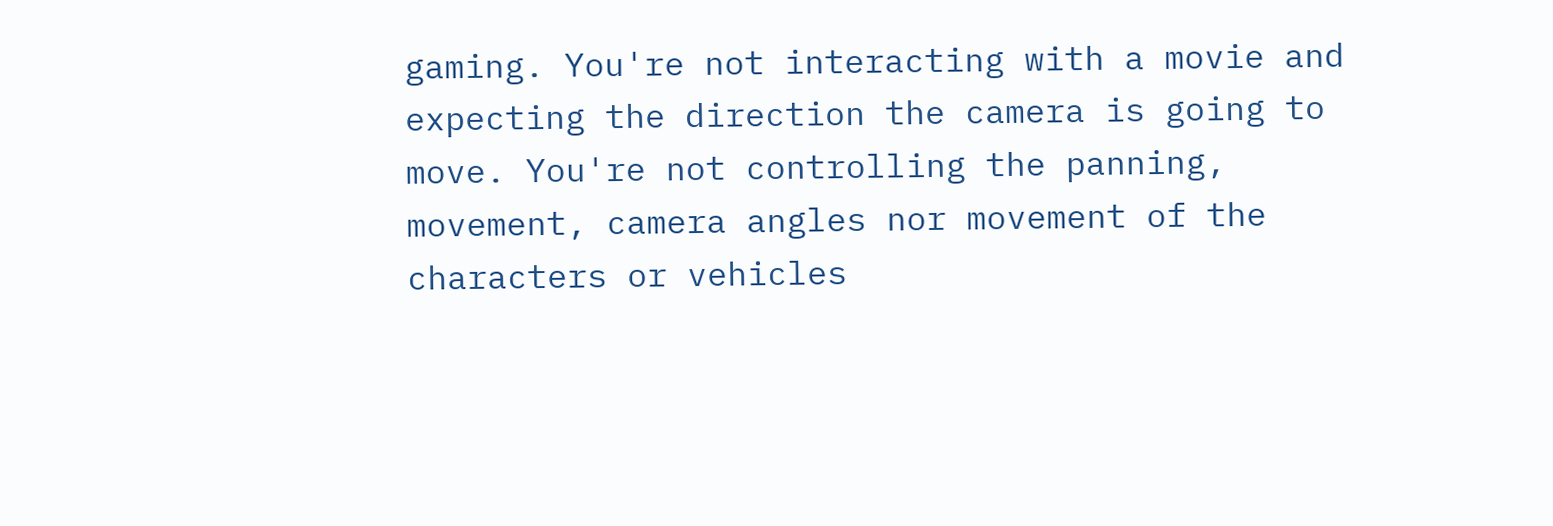gaming. You're not interacting with a movie and expecting the direction the camera is going to move. You're not controlling the panning, movement, camera angles nor movement of the characters or vehicles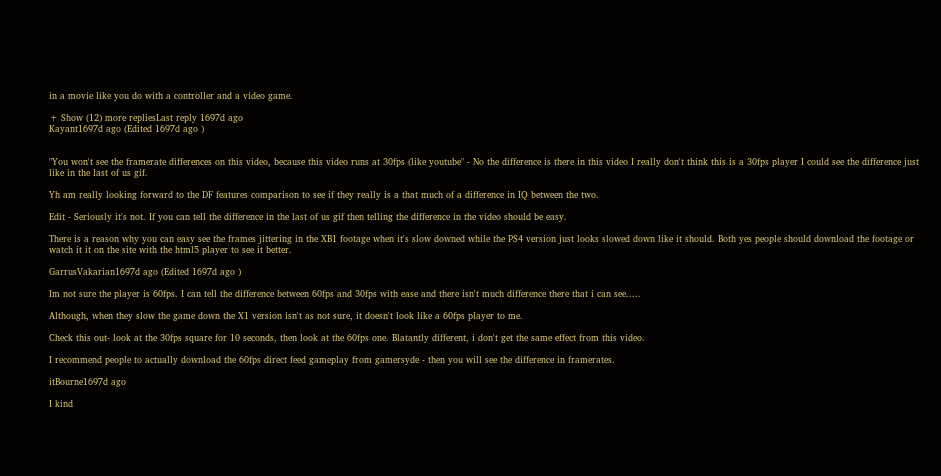in a movie like you do with a controller and a video game.

+ Show (12) more repliesLast reply 1697d ago
Kayant1697d ago (Edited 1697d ago )


"You won't see the framerate differences on this video, because this video runs at 30fps (like youtube" - No the difference is there in this video I really don't think this is a 30fps player I could see the difference just like in the last of us gif.

Yh am really looking forward to the DF features comparison to see if they really is a that much of a difference in IQ between the two.

Edit - Seriously it's not. If you can tell the difference in the last of us gif then telling the difference in the video should be easy.

There is a reason why you can easy see the frames jittering in the XB1 footage when it's slow downed while the PS4 version just looks slowed down like it should. Both yes people should download the footage or watch it it on the site with the html5 player to see it better.

GarrusVakarian1697d ago (Edited 1697d ago )

Im not sure the player is 60fps. I can tell the difference between 60fps and 30fps with ease and there isn't much difference there that i can see.....

Although, when they slow the game down the X1 version isn't as not sure, it doesn't look like a 60fps player to me.

Check this out- look at the 30fps square for 10 seconds, then look at the 60fps one. Blatantly different, i don't get the same effect from this video.

I recommend people to actually download the 60fps direct feed gameplay from gamersyde - then you will see the difference in framerates.

itBourne1697d ago

I kind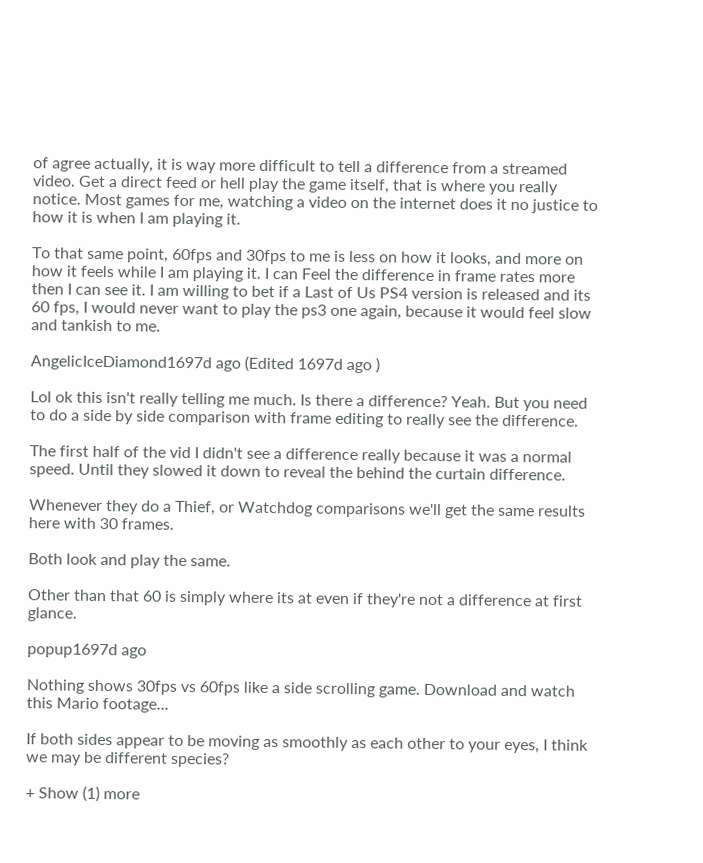of agree actually, it is way more difficult to tell a difference from a streamed video. Get a direct feed or hell play the game itself, that is where you really notice. Most games for me, watching a video on the internet does it no justice to how it is when I am playing it.

To that same point, 60fps and 30fps to me is less on how it looks, and more on how it feels while I am playing it. I can Feel the difference in frame rates more then I can see it. I am willing to bet if a Last of Us PS4 version is released and its 60 fps, I would never want to play the ps3 one again, because it would feel slow and tankish to me.

AngelicIceDiamond1697d ago (Edited 1697d ago )

Lol ok this isn't really telling me much. Is there a difference? Yeah. But you need to do a side by side comparison with frame editing to really see the difference.

The first half of the vid I didn't see a difference really because it was a normal speed. Until they slowed it down to reveal the behind the curtain difference.

Whenever they do a Thief, or Watchdog comparisons we'll get the same results here with 30 frames.

Both look and play the same.

Other than that 60 is simply where its at even if they're not a difference at first glance.

popup1697d ago

Nothing shows 30fps vs 60fps like a side scrolling game. Download and watch this Mario footage...

If both sides appear to be moving as smoothly as each other to your eyes, I think we may be different species?

+ Show (1) more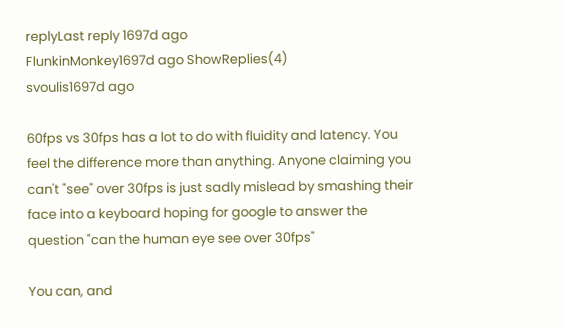replyLast reply 1697d ago
FlunkinMonkey1697d ago ShowReplies(4)
svoulis1697d ago

60fps vs 30fps has a lot to do with fluidity and latency. You feel the difference more than anything. Anyone claiming you can't "see" over 30fps is just sadly mislead by smashing their face into a keyboard hoping for google to answer the question "can the human eye see over 30fps"

You can, and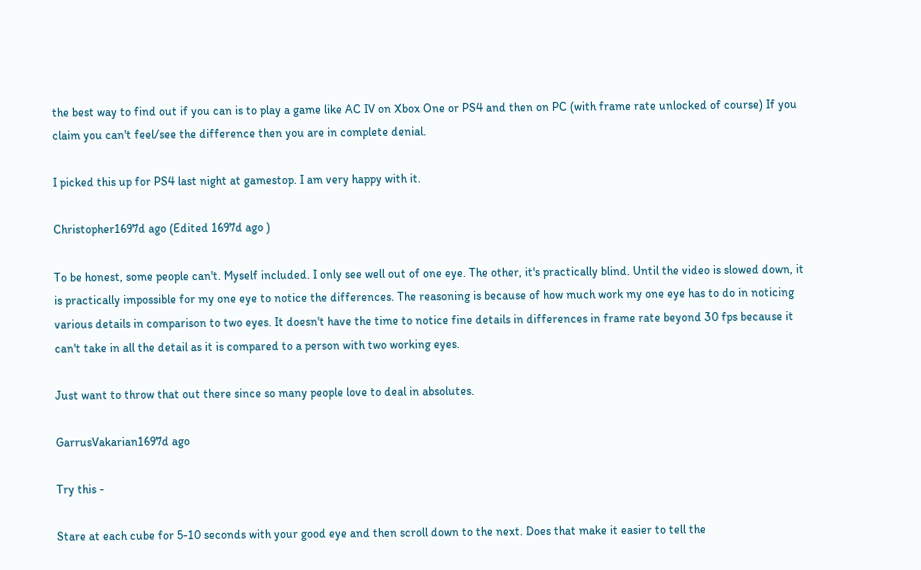the best way to find out if you can is to play a game like AC IV on Xbox One or PS4 and then on PC (with frame rate unlocked of course) If you claim you can't feel/see the difference then you are in complete denial.

I picked this up for PS4 last night at gamestop. I am very happy with it.

Christopher1697d ago (Edited 1697d ago )

To be honest, some people can't. Myself included. I only see well out of one eye. The other, it's practically blind. Until the video is slowed down, it is practically impossible for my one eye to notice the differences. The reasoning is because of how much work my one eye has to do in noticing various details in comparison to two eyes. It doesn't have the time to notice fine details in differences in frame rate beyond 30 fps because it can't take in all the detail as it is compared to a person with two working eyes.

Just want to throw that out there since so many people love to deal in absolutes.

GarrusVakarian1697d ago

Try this -

Stare at each cube for 5-10 seconds with your good eye and then scroll down to the next. Does that make it easier to tell the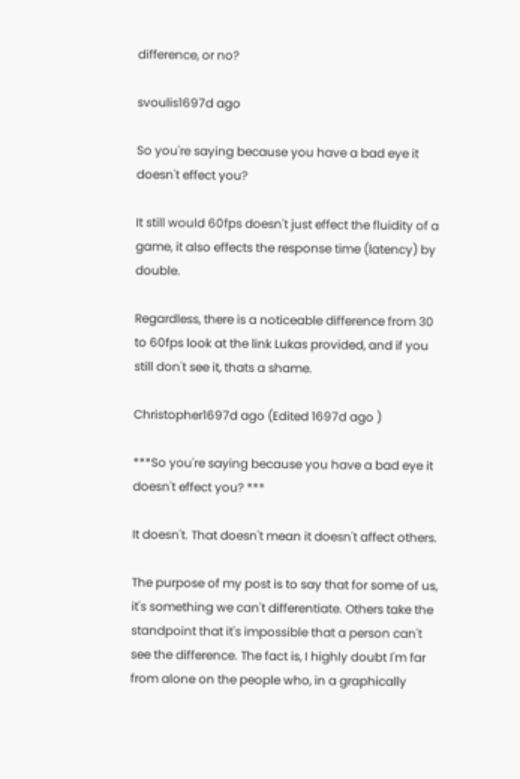difference, or no?

svoulis1697d ago

So you're saying because you have a bad eye it doesn't effect you?

It still would 60fps doesn't just effect the fluidity of a game, it also effects the response time (latency) by double.

Regardless, there is a noticeable difference from 30 to 60fps look at the link Lukas provided, and if you still don't see it, thats a shame.

Christopher1697d ago (Edited 1697d ago )

***So you're saying because you have a bad eye it doesn't effect you? ***

It doesn't. That doesn't mean it doesn't affect others.

The purpose of my post is to say that for some of us, it's something we can't differentiate. Others take the standpoint that it's impossible that a person can't see the difference. The fact is, I highly doubt I'm far from alone on the people who, in a graphically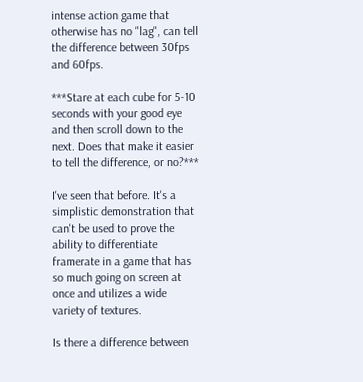intense action game that otherwise has no "lag", can tell the difference between 30fps and 60fps.

***Stare at each cube for 5-10 seconds with your good eye and then scroll down to the next. Does that make it easier to tell the difference, or no?***

I've seen that before. It's a simplistic demonstration that can't be used to prove the ability to differentiate framerate in a game that has so much going on screen at once and utilizes a wide variety of textures.

Is there a difference between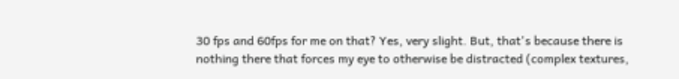30 fps and 60fps for me on that? Yes, very slight. But, that's because there is nothing there that forces my eye to otherwise be distracted (complex textures,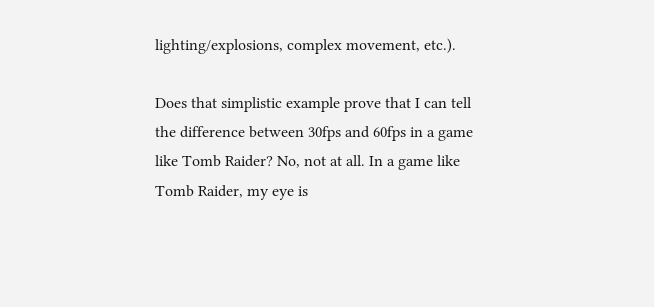lighting/explosions, complex movement, etc.).

Does that simplistic example prove that I can tell the difference between 30fps and 60fps in a game like Tomb Raider? No, not at all. In a game like Tomb Raider, my eye is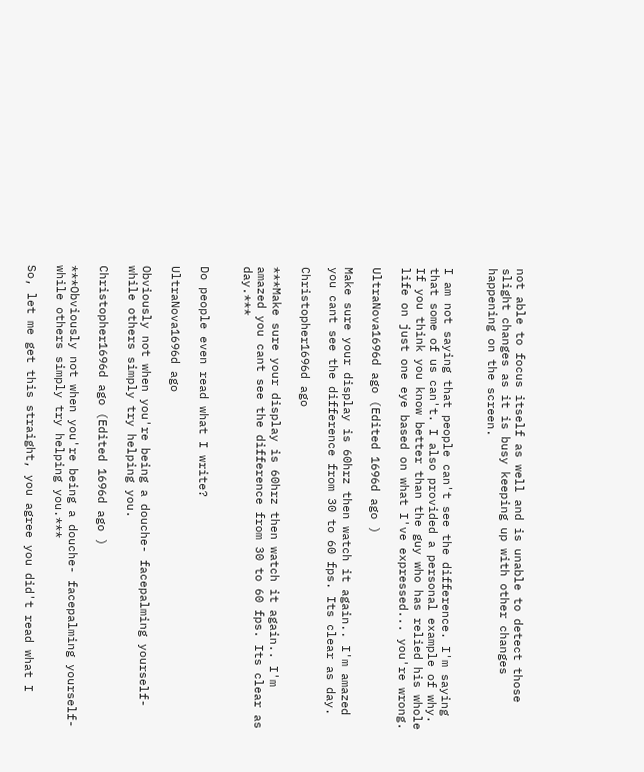not able to focus itself as well and is unable to detect those slight changes as it is busy keeping up with other changes happening on the screen.


I am not saying that people can't see the difference. I'm saying that some of us can't. I also provided a personal example of why. If you think you know better than the guy who has relied his whole life on just one eye based on what I've expressed... you're wrong.

UltraNova1696d ago (Edited 1696d ago )

Make sure your display is 60hrz then watch it again.. I'm amazed you cant see the difference from 30 to 60 fps. Its clear as day.

Christopher1696d ago

***Make sure your display is 60hrz then watch it again.. I'm amazed you cant see the difference from 30 to 60 fps. Its clear as day.***


Do people even read what I write?

UltraNova1696d ago

Obviously not when you're being a douche- facepalming yourself- while others simply try helping you.

Christopher1696d ago (Edited 1696d ago )

***Obviously not when you're being a douche- facepalming yourself- while others simply try helping you.***

So, let me get this straight, you agree you did't read what I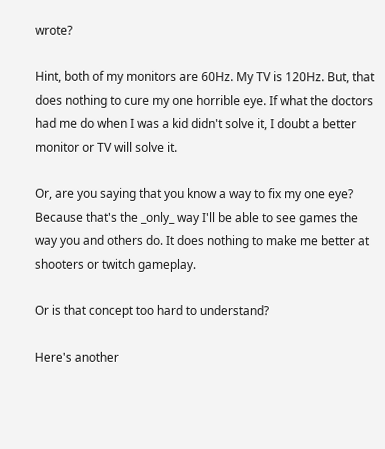wrote?

Hint, both of my monitors are 60Hz. My TV is 120Hz. But, that does nothing to cure my one horrible eye. If what the doctors had me do when I was a kid didn't solve it, I doubt a better monitor or TV will solve it.

Or, are you saying that you know a way to fix my one eye? Because that's the _only_ way I'll be able to see games the way you and others do. It does nothing to make me better at shooters or twitch gameplay.

Or is that concept too hard to understand?

Here's another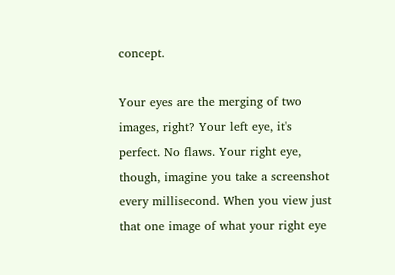concept.

Your eyes are the merging of two images, right? Your left eye, it's perfect. No flaws. Your right eye, though, imagine you take a screenshot every millisecond. When you view just that one image of what your right eye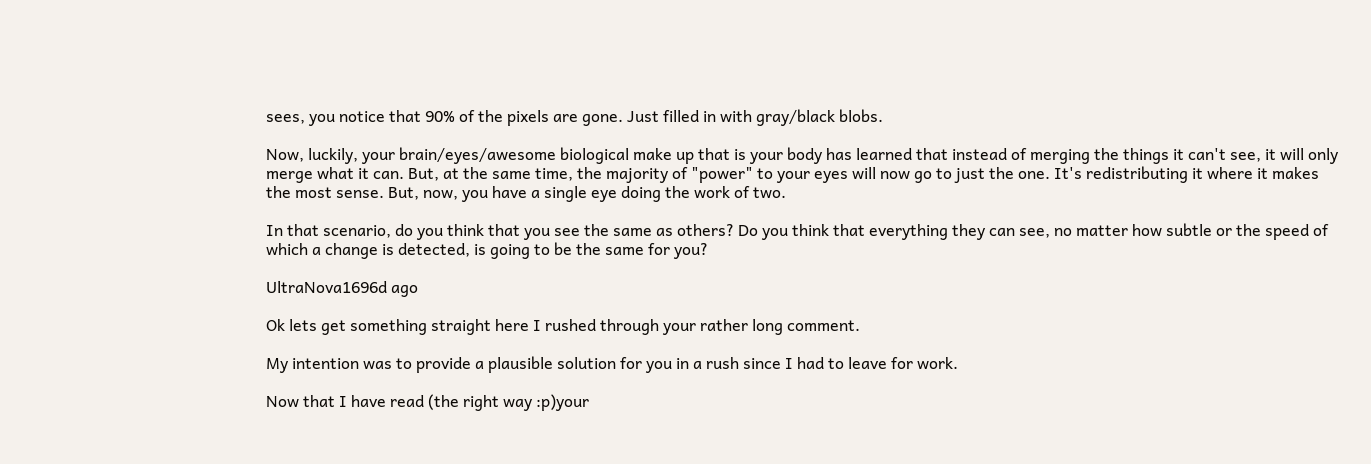sees, you notice that 90% of the pixels are gone. Just filled in with gray/black blobs.

Now, luckily, your brain/eyes/awesome biological make up that is your body has learned that instead of merging the things it can't see, it will only merge what it can. But, at the same time, the majority of "power" to your eyes will now go to just the one. It's redistributing it where it makes the most sense. But, now, you have a single eye doing the work of two.

In that scenario, do you think that you see the same as others? Do you think that everything they can see, no matter how subtle or the speed of which a change is detected, is going to be the same for you?

UltraNova1696d ago

Ok lets get something straight here I rushed through your rather long comment.

My intention was to provide a plausible solution for you in a rush since I had to leave for work.

Now that I have read (the right way :p)your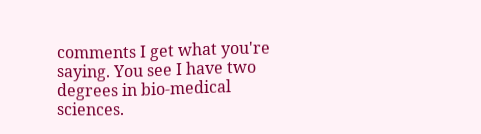comments I get what you're saying. You see I have two degrees in bio-medical sciences.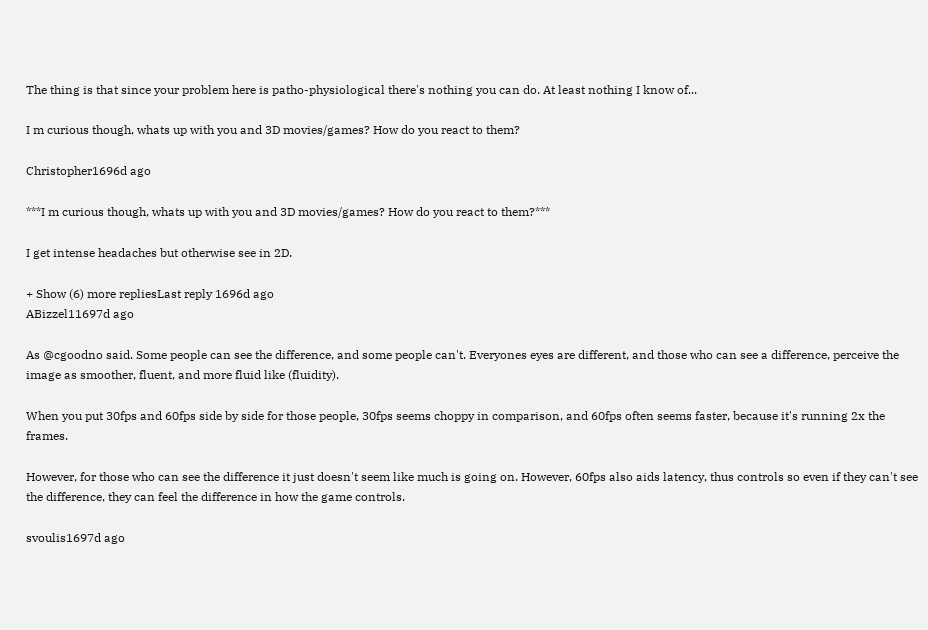The thing is that since your problem here is patho-physiological there's nothing you can do. At least nothing I know of...

I m curious though, whats up with you and 3D movies/games? How do you react to them?

Christopher1696d ago

***I m curious though, whats up with you and 3D movies/games? How do you react to them?***

I get intense headaches but otherwise see in 2D.

+ Show (6) more repliesLast reply 1696d ago
ABizzel11697d ago

As @cgoodno said. Some people can see the difference, and some people can't. Everyones eyes are different, and those who can see a difference, perceive the image as smoother, fluent, and more fluid like (fluidity).

When you put 30fps and 60fps side by side for those people, 30fps seems choppy in comparison, and 60fps often seems faster, because it's running 2x the frames.

However, for those who can see the difference it just doesn't seem like much is going on. However, 60fps also aids latency, thus controls so even if they can't see the difference, they can feel the difference in how the game controls.

svoulis1697d ago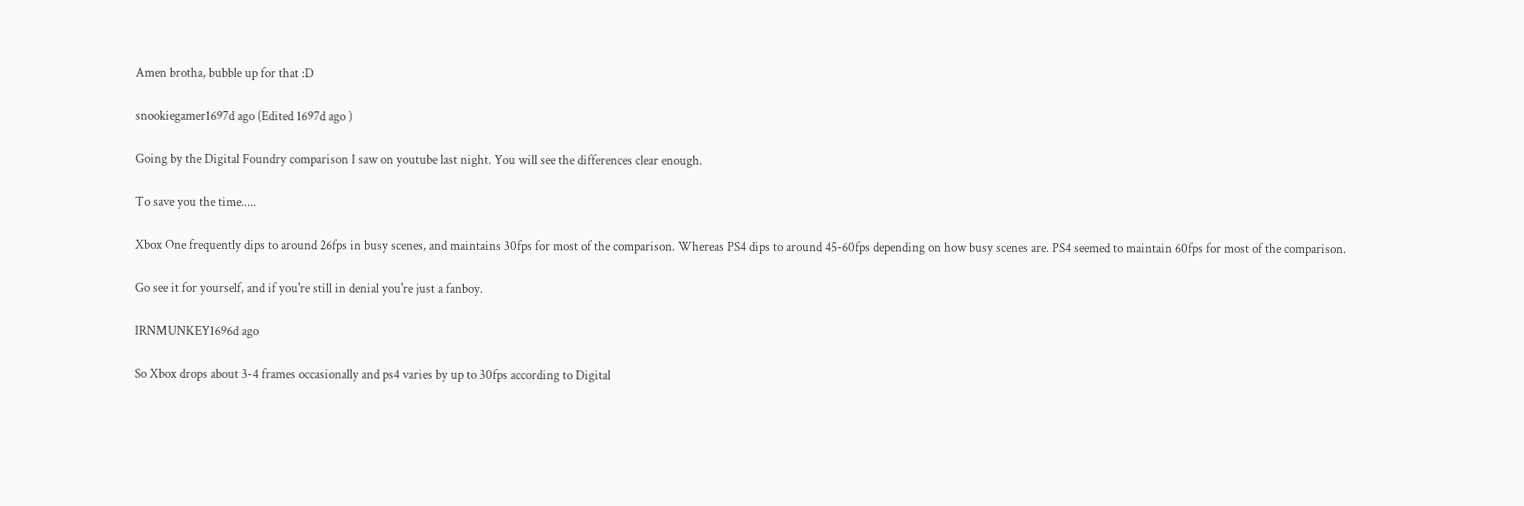Amen brotha, bubble up for that :D

snookiegamer1697d ago (Edited 1697d ago )

Going by the Digital Foundry comparison I saw on youtube last night. You will see the differences clear enough.

To save you the time.....

Xbox One frequently dips to around 26fps in busy scenes, and maintains 30fps for most of the comparison. Whereas PS4 dips to around 45-60fps depending on how busy scenes are. PS4 seemed to maintain 60fps for most of the comparison.

Go see it for yourself, and if you're still in denial you're just a fanboy.

IRNMUNKEY1696d ago

So Xbox drops about 3-4 frames occasionally and ps4 varies by up to 30fps according to Digital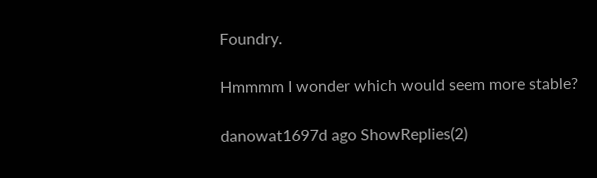Foundry.

Hmmmm I wonder which would seem more stable?

danowat1697d ago ShowReplies(2)